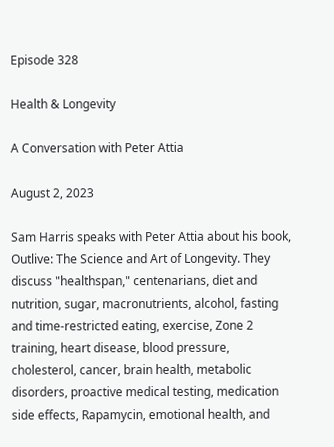Episode 328

Health & Longevity

A Conversation with Peter Attia

August 2, 2023

Sam Harris speaks with Peter Attia about his book, Outlive: The Science and Art of Longevity. They discuss "healthspan," centenarians, diet and nutrition, sugar, macronutrients, alcohol, fasting and time-restricted eating, exercise, Zone 2 training, heart disease, blood pressure, cholesterol, cancer, brain health, metabolic disorders, proactive medical testing, medication side effects, Rapamycin, emotional health, and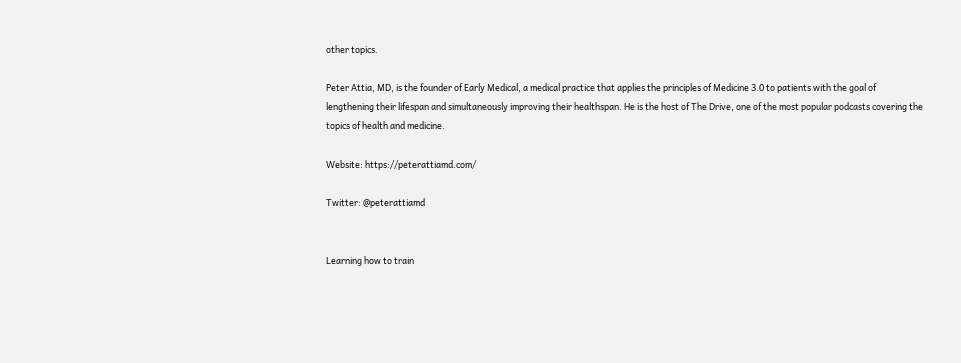other topics.

Peter Attia, MD, is the founder of Early Medical, a medical practice that applies the principles of Medicine 3.0 to patients with the goal of lengthening their lifespan and simultaneously improving their healthspan. He is the host of The Drive, one of the most popular podcasts covering the topics of health and medicine.

Website: https://peterattiamd.com/

Twitter: @peterattiamd


Learning how to train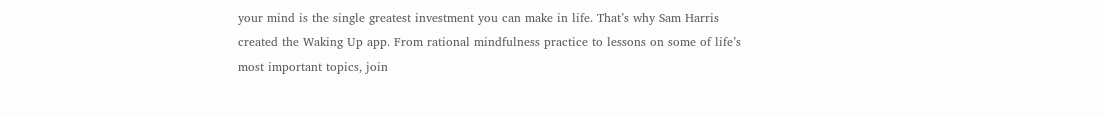your mind is the single greatest investment you can make in life. That’s why Sam Harris created the Waking Up app. From rational mindfulness practice to lessons on some of life’s most important topics, join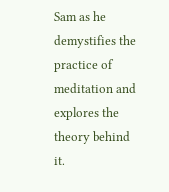Sam as he demystifies the practice of meditation and explores the theory behind it.